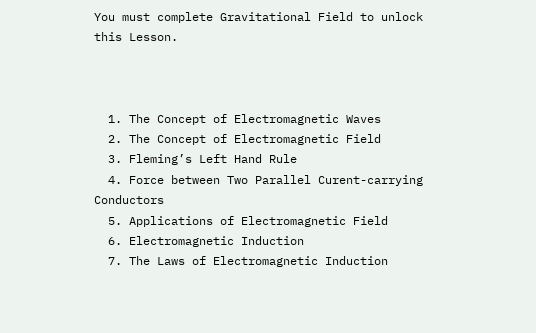You must complete Gravitational Field to unlock this Lesson.



  1. The Concept of Electromagnetic Waves
  2. The Concept of Electromagnetic Field
  3. Fleming’s Left Hand Rule
  4. Force between Two Parallel Curent-carrying Conductors
  5. Applications of Electromagnetic Field
  6. Electromagnetic Induction
  7. The Laws of Electromagnetic Induction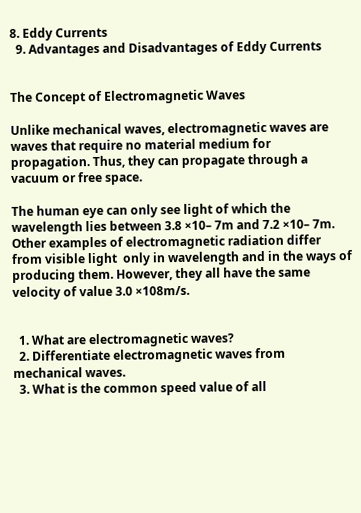8. Eddy Currents
  9. Advantages and Disadvantages of Eddy Currents


The Concept of Electromagnetic Waves

Unlike mechanical waves, electromagnetic waves are waves that require no material medium for propagation. Thus, they can propagate through a vacuum or free space.

The human eye can only see light of which the wavelength lies between 3.8 ×10– 7m and 7.2 ×10– 7m. Other examples of electromagnetic radiation differ from visible light  only in wavelength and in the ways of producing them. However, they all have the same velocity of value 3.0 ×108m/s.


  1. What are electromagnetic waves?
  2. Differentiate electromagnetic waves from mechanical waves.
  3. What is the common speed value of all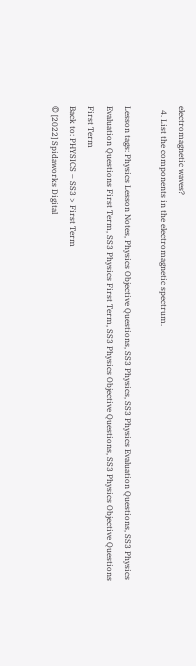electromagnetic waves?
  4. List the components in the electromagnetic spectrum.

Lesson tags: Physics Lesson Notes, Physics Objective Questions, SS3 Physics, SS3 Physics Evaluation Questions, SS3 Physics Evaluation Questions First Term, SS3 Physics First Term, SS3 Physics Objective Questions, SS3 Physics Objective Questions First Term
Back to: PHYSICS – SS3 > First Term
© [2022] Spidaworks Digital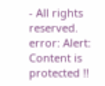- All rights reserved.
error: Alert: Content is protected !!